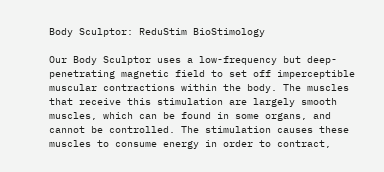Body Sculptor: ReduStim BioStimology

Our Body Sculptor uses a low-frequency but deep-penetrating magnetic field to set off imperceptible muscular contractions within the body. The muscles that receive this stimulation are largely smooth muscles, which can be found in some organs, and cannot be controlled. The stimulation causes these muscles to consume energy in order to contract,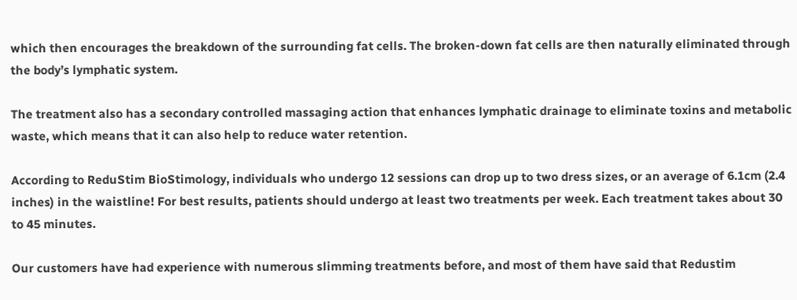which then encourages the breakdown of the surrounding fat cells. The broken-down fat cells are then naturally eliminated through the body’s lymphatic system.

The treatment also has a secondary controlled massaging action that enhances lymphatic drainage to eliminate toxins and metabolic waste, which means that it can also help to reduce water retention.

According to ReduStim BioStimology, individuals who undergo 12 sessions can drop up to two dress sizes, or an average of 6.1cm (2.4 inches) in the waistline! For best results, patients should undergo at least two treatments per week. Each treatment takes about 30 to 45 minutes.

Our customers have had experience with numerous slimming treatments before, and most of them have said that Redustim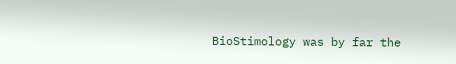BioStimology was by far the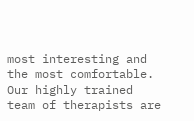most interesting and the most comfortable. Our highly trained team of therapists are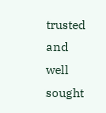trusted and well sought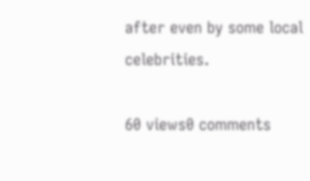after even by some local celebrities.

60 views0 comments